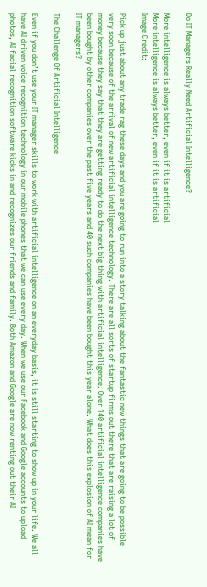Do IT Managers Really Need Artificial Intelligence?

More intelligence is always better, even if it is artificial
More intelligence is always better, even if it is artificial
Image Credit:

Pick up just about any trade rag these days and you are going to run into a story talking about the fantastic new things that are going to be possible very soon because of the arrival of new artificial intelligence technology. There are all sorts of startup firms out there that are raising a lot of money because they say that they are getting ready to do the next big thing with artificial intelligence. Over 140 artificial intelligence companies have been bought by other companies over the past five years and 40 such companies have been bought this year alone. What does this explosion of AI mean for IT managers?

The Challenge Of Artificial Intelligence

Even if you don’t use your IT manager skills to work with artificial intelligence on an everyday basis, it is still starting to show up in your life. We all have AI driven voice recognition technology in our mobile phones that we can use every day. When we use our Facebook and Google accounts to upload photos, AI facial recognition software kicks in and recognizes our friends and family. Both Amazon and Google are now renting out their AI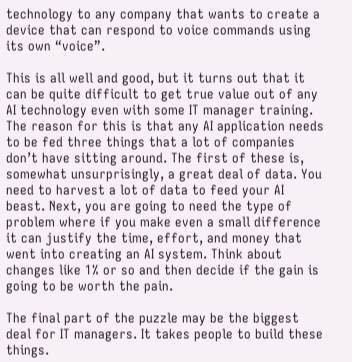technology to any company that wants to create a device that can respond to voice commands using its own “voice”.

This is all well and good, but it turns out that it can be quite difficult to get true value out of any AI technology even with some IT manager training. The reason for this is that any AI application needs to be fed three things that a lot of companies don’t have sitting around. The first of these is, somewhat unsurprisingly, a great deal of data. You need to harvest a lot of data to feed your AI beast. Next, you are going to need the type of problem where if you make even a small difference it can justify the time, effort, and money that went into creating an AI system. Think about changes like 1% or so and then decide if the gain is going to be worth the pain.

The final part of the puzzle may be the biggest deal for IT managers. It takes people to build these things.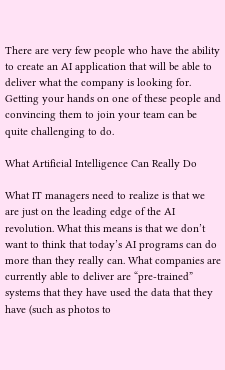There are very few people who have the ability to create an AI application that will be able to deliver what the company is looking for. Getting your hands on one of these people and convincing them to join your team can be quite challenging to do.

What Artificial Intelligence Can Really Do

What IT managers need to realize is that we are just on the leading edge of the AI revolution. What this means is that we don’t want to think that today’s AI programs can do more than they really can. What companies are currently able to deliver are “pre-trained” systems that they have used the data that they have (such as photos to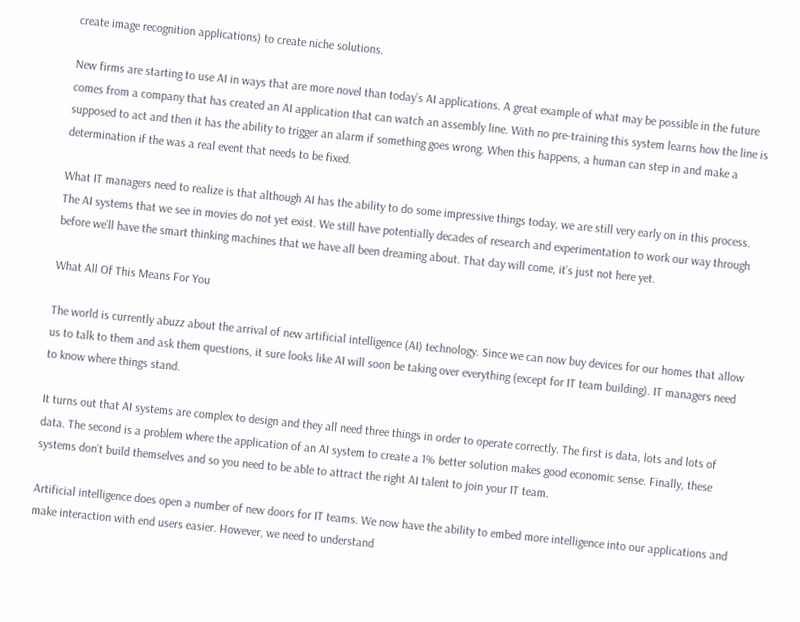create image recognition applications) to create niche solutions.

New firms are starting to use AI in ways that are more novel than today’s AI applications. A great example of what may be possible in the future comes from a company that has created an AI application that can watch an assembly line. With no pre-training this system learns how the line is supposed to act and then it has the ability to trigger an alarm if something goes wrong. When this happens, a human can step in and make a determination if the was a real event that needs to be fixed.

What IT managers need to realize is that although AI has the ability to do some impressive things today, we are still very early on in this process. The AI systems that we see in movies do not yet exist. We still have potentially decades of research and experimentation to work our way through before we’ll have the smart thinking machines that we have all been dreaming about. That day will come, it’s just not here yet.

What All Of This Means For You

The world is currently abuzz about the arrival of new artificial intelligence (AI) technology. Since we can now buy devices for our homes that allow us to talk to them and ask them questions, it sure looks like AI will soon be taking over everything (except for IT team building). IT managers need to know where things stand.

It turns out that AI systems are complex to design and they all need three things in order to operate correctly. The first is data, lots and lots of data. The second is a problem where the application of an AI system to create a 1% better solution makes good economic sense. Finally, these systems don’t build themselves and so you need to be able to attract the right AI talent to join your IT team.

Artificial intelligence does open a number of new doors for IT teams. We now have the ability to embed more intelligence into our applications and make interaction with end users easier. However, we need to understand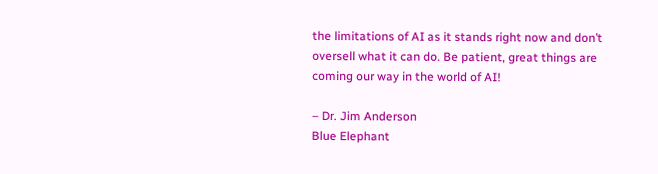the limitations of AI as it stands right now and don’t oversell what it can do. Be patient, great things are coming our way in the world of AI!

– Dr. Jim Anderson
Blue Elephant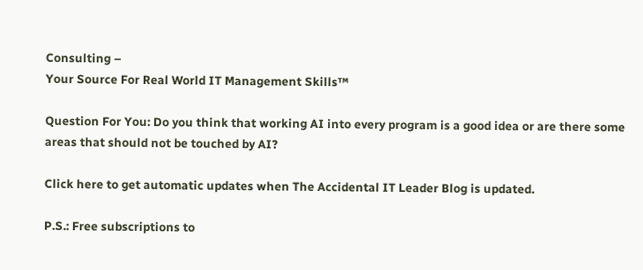Consulting –
Your Source For Real World IT Management Skills™

Question For You: Do you think that working AI into every program is a good idea or are there some areas that should not be touched by AI?

Click here to get automatic updates when The Accidental IT Leader Blog is updated.

P.S.: Free subscriptions to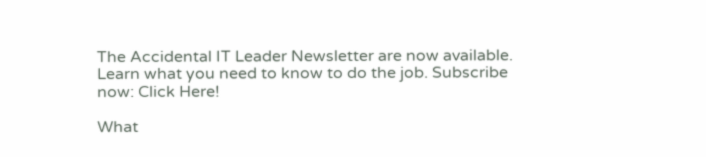The Accidental IT Leader Newsletter are now available. Learn what you need to know to do the job. Subscribe now: Click Here!

What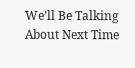We’ll Be Talking About Next Time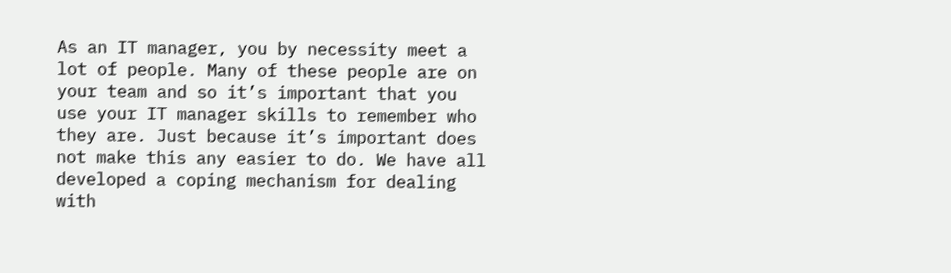As an IT manager, you by necessity meet a lot of people. Many of these people are on your team and so it’s important that you use your IT manager skills to remember who they are. Just because it’s important does not make this any easier to do. We have all developed a coping mechanism for dealing with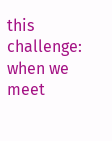this challenge: when we meet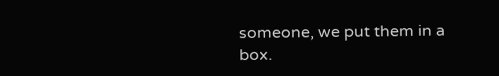someone, we put them in a box.